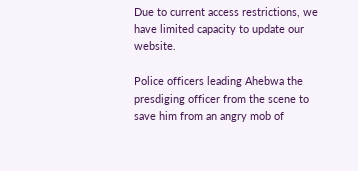Due to current access restrictions, we have limited capacity to update our website.

Police officers leading Ahebwa the presdiging officer from the scene to save him from an angry mob of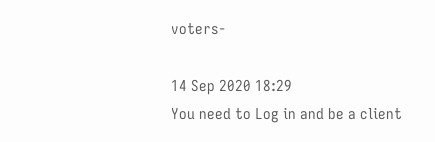voters-

14 Sep 2020 18:29
You need to Log in and be a client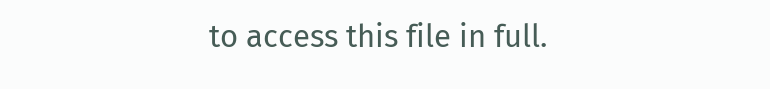to access this file in full.